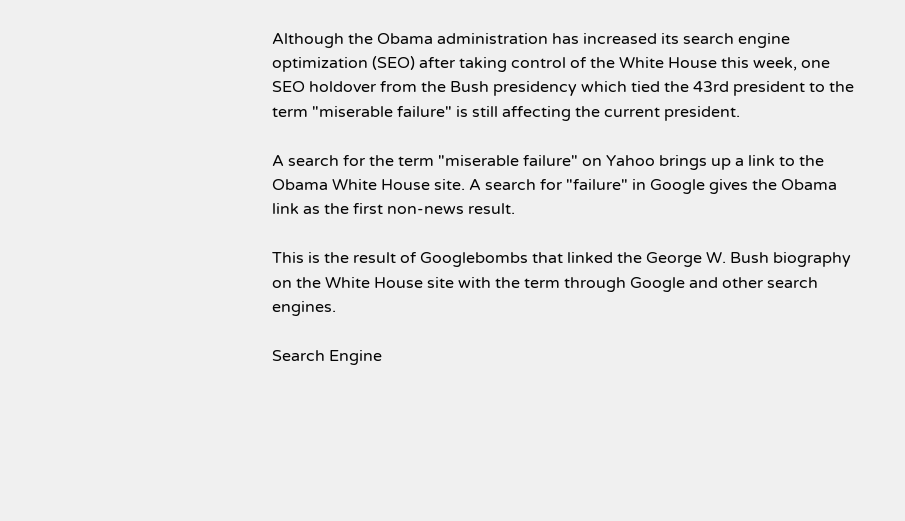Although the Obama administration has increased its search engine optimization (SEO) after taking control of the White House this week, one SEO holdover from the Bush presidency which tied the 43rd president to the term "miserable failure" is still affecting the current president.

A search for the term "miserable failure" on Yahoo brings up a link to the Obama White House site. A search for "failure" in Google gives the Obama link as the first non-news result.

This is the result of Googlebombs that linked the George W. Bush biography on the White House site with the term through Google and other search engines.

Search Engine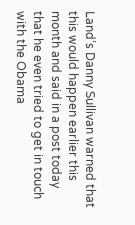Land’s Danny Sullivan warned that this would happen earlier this month and said in a post today that he even tried to get in touch with the Obama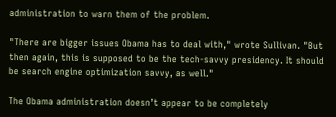administration to warn them of the problem.

"There are bigger issues Obama has to deal with," wrote Sullivan. "But then again, this is supposed to be the tech-savvy presidency. It should be search engine optimization savvy, as well."

The Obama administration doesn’t appear to be completely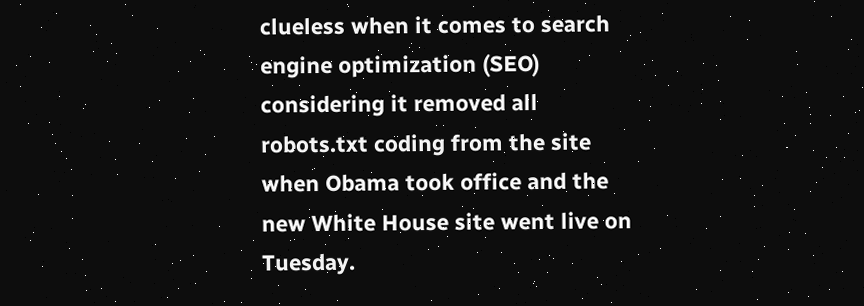clueless when it comes to search engine optimization (SEO) considering it removed all robots.txt coding from the site when Obama took office and the new White House site went live on Tuesday.